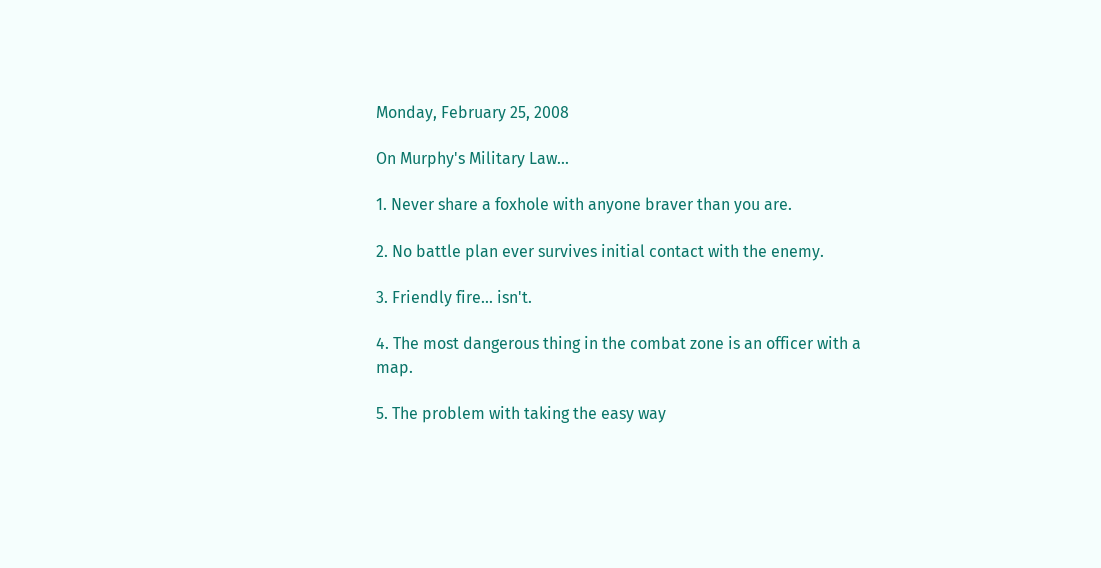Monday, February 25, 2008

On Murphy's Military Law...

1. Never share a foxhole with anyone braver than you are.

2. No battle plan ever survives initial contact with the enemy.

3. Friendly fire... isn't.

4. The most dangerous thing in the combat zone is an officer with a map.

5. The problem with taking the easy way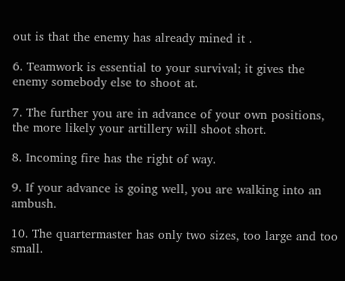out is that the enemy has already mined it .

6. Teamwork is essential to your survival; it gives the enemy somebody else to shoot at.

7. The further you are in advance of your own positions, the more likely your artillery will shoot short.

8. Incoming fire has the right of way.

9. If your advance is going well, you are walking into an ambush.

10. The quartermaster has only two sizes, too large and too small.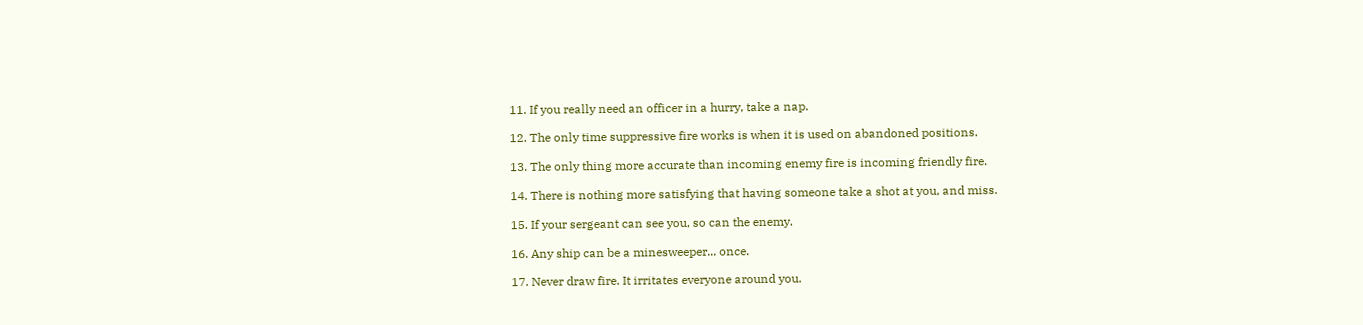11. If you really need an officer in a hurry, take a nap.

12. The only time suppressive fire works is when it is used on abandoned positions.

13. The only thing more accurate than incoming enemy fire is incoming friendly fire.

14. There is nothing more satisfying that having someone take a shot at you, and miss.

15. If your sergeant can see you, so can the enemy.

16. Any ship can be a minesweeper... once.

17. Never draw fire. It irritates everyone around you.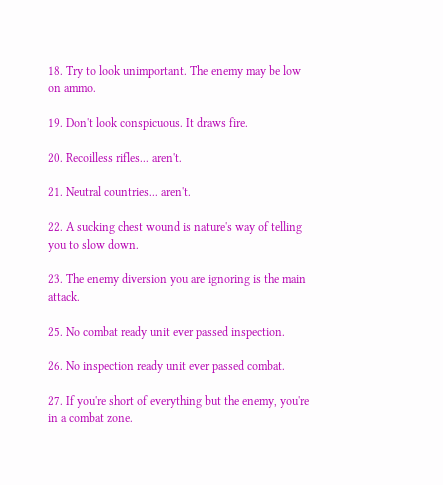18. Try to look unimportant. The enemy may be low on ammo.

19. Don't look conspicuous. It draws fire.

20. Recoilless rifles... aren't.

21. Neutral countries... aren't.

22. A sucking chest wound is nature's way of telling you to slow down.

23. The enemy diversion you are ignoring is the main attack.

25. No combat ready unit ever passed inspection.

26. No inspection ready unit ever passed combat.

27. If you're short of everything but the enemy, you're in a combat zone.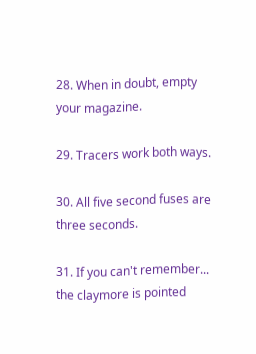28. When in doubt, empty your magazine.

29. Tracers work both ways.

30. All five second fuses are three seconds.

31. If you can't remember... the claymore is pointed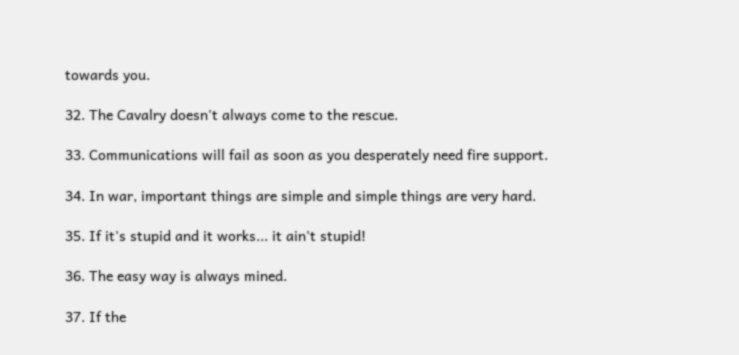towards you.

32. The Cavalry doesn't always come to the rescue.

33. Communications will fail as soon as you desperately need fire support.

34. In war, important things are simple and simple things are very hard.

35. If it's stupid and it works... it ain't stupid!

36. The easy way is always mined.

37. If the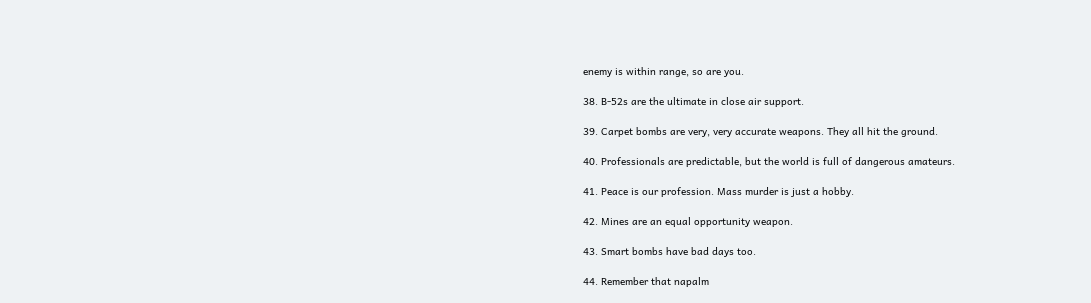enemy is within range, so are you.

38. B-52s are the ultimate in close air support.

39. Carpet bombs are very, very accurate weapons. They all hit the ground.

40. Professionals are predictable, but the world is full of dangerous amateurs.

41. Peace is our profession. Mass murder is just a hobby.

42. Mines are an equal opportunity weapon.

43. Smart bombs have bad days too.

44. Remember that napalm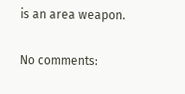is an area weapon.

No comments: